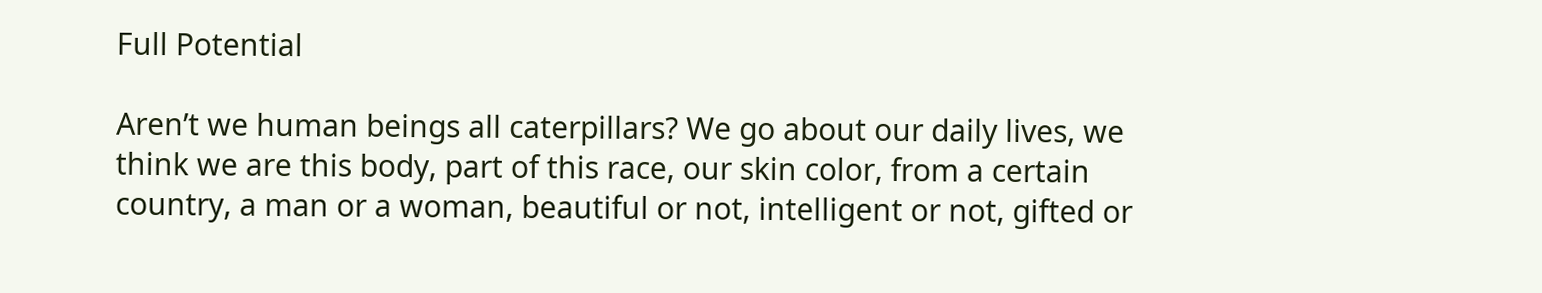Full Potential

Aren’t we human beings all caterpillars? We go about our daily lives, we think we are this body, part of this race, our skin color, from a certain country, a man or a woman, beautiful or not, intelligent or not, gifted or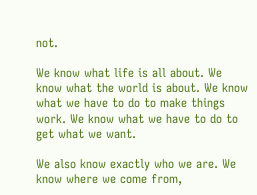not.

We know what life is all about. We know what the world is about. We know what we have to do to make things work. We know what we have to do to get what we want.

We also know exactly who we are. We know where we come from,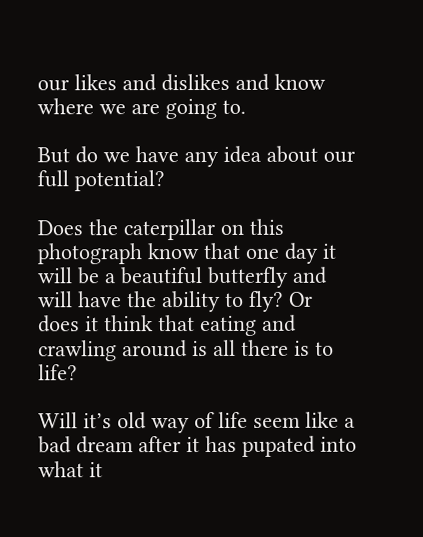our likes and dislikes and know where we are going to.

But do we have any idea about our full potential?

Does the caterpillar on this photograph know that one day it will be a beautiful butterfly and will have the ability to fly? Or does it think that eating and crawling around is all there is to life?

Will it’s old way of life seem like a bad dream after it has pupated into what it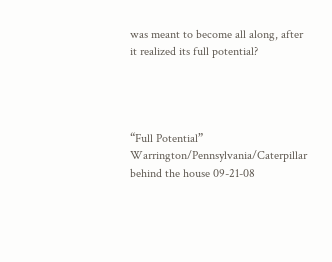was meant to become all along, after it realized its full potential?




“Full Potential” Warrington/Pennsylvania/Caterpillar behind the house 09-21-08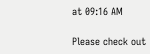at 09:16 AM

Please check out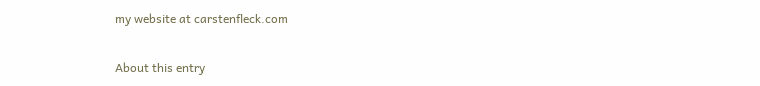my website at carstenfleck.com

About this entry